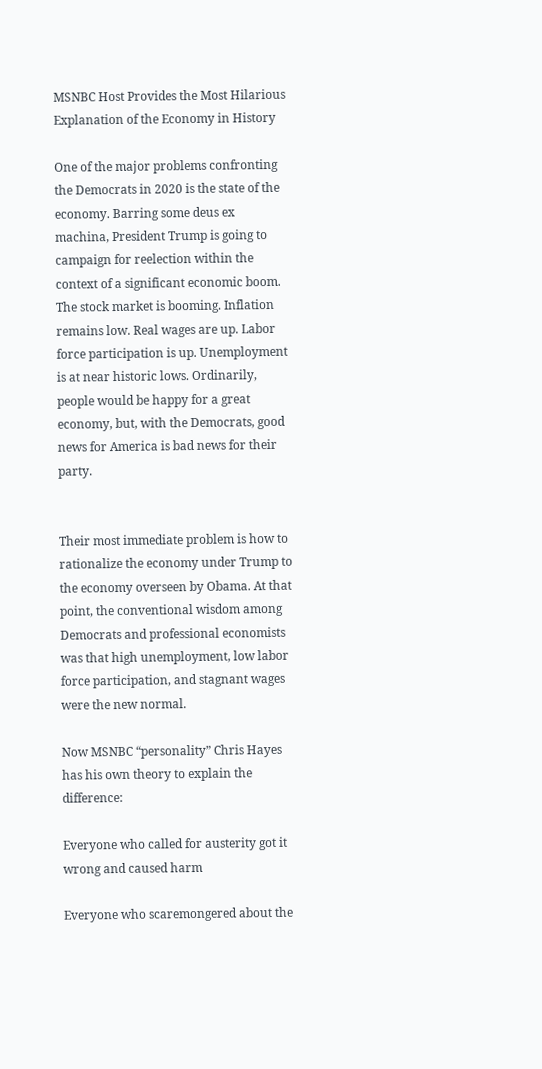MSNBC Host Provides the Most Hilarious Explanation of the Economy in History

One of the major problems confronting the Democrats in 2020 is the state of the economy. Barring some deus ex machina, President Trump is going to campaign for reelection within the context of a significant economic boom. The stock market is booming. Inflation remains low. Real wages are up. Labor force participation is up. Unemployment is at near historic lows. Ordinarily, people would be happy for a great economy, but, with the Democrats, good news for America is bad news for their party.


Their most immediate problem is how to rationalize the economy under Trump to the economy overseen by Obama. At that point, the conventional wisdom among Democrats and professional economists was that high unemployment, low labor force participation, and stagnant wages were the new normal.

Now MSNBC “personality” Chris Hayes has his own theory to explain the difference:

Everyone who called for austerity got it wrong and caused harm

Everyone who scaremongered about the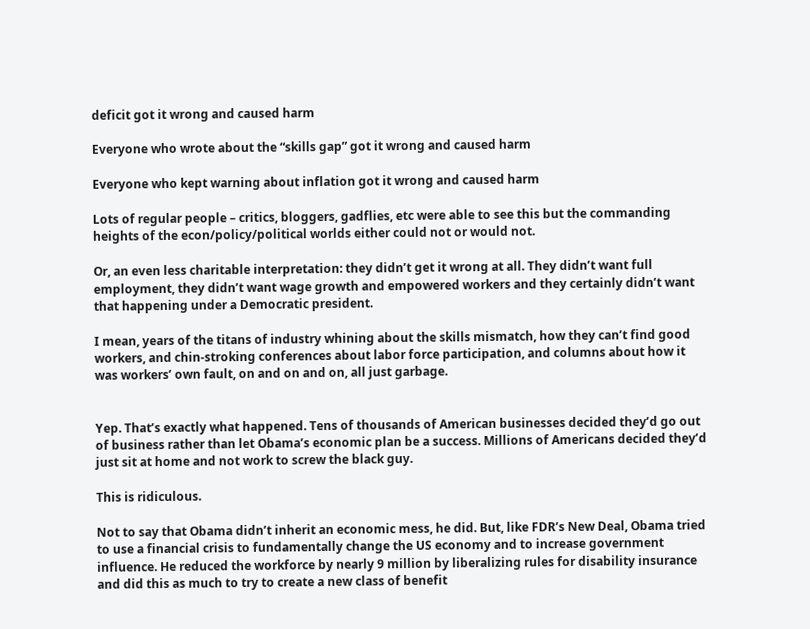deficit got it wrong and caused harm

Everyone who wrote about the “skills gap” got it wrong and caused harm

Everyone who kept warning about inflation got it wrong and caused harm

Lots of regular people – critics, bloggers, gadflies, etc were able to see this but the commanding heights of the econ/policy/political worlds either could not or would not.

Or, an even less charitable interpretation: they didn’t get it wrong at all. They didn’t want full employment, they didn’t want wage growth and empowered workers and they certainly didn’t want that happening under a Democratic president.

I mean, years of the titans of industry whining about the skills mismatch, how they can’t find good workers, and chin-stroking conferences about labor force participation, and columns about how it was workers’ own fault, on and on and on, all just garbage.


Yep. That’s exactly what happened. Tens of thousands of American businesses decided they’d go out of business rather than let Obama’s economic plan be a success. Millions of Americans decided they’d just sit at home and not work to screw the black guy.

This is ridiculous.

Not to say that Obama didn’t inherit an economic mess, he did. But, like FDR’s New Deal, Obama tried to use a financial crisis to fundamentally change the US economy and to increase government influence. He reduced the workforce by nearly 9 million by liberalizing rules for disability insurance and did this as much to try to create a new class of benefit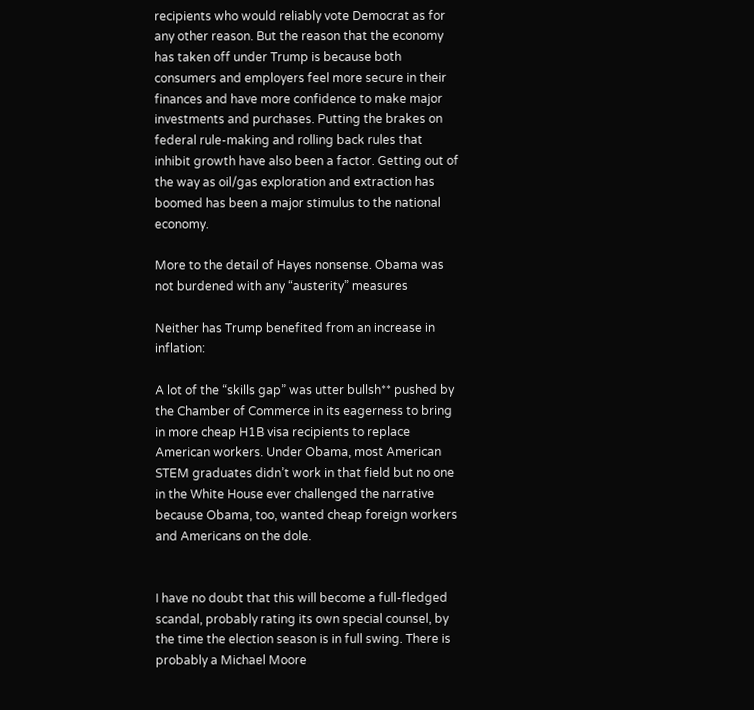recipients who would reliably vote Democrat as for any other reason. But the reason that the economy has taken off under Trump is because both consumers and employers feel more secure in their finances and have more confidence to make major investments and purchases. Putting the brakes on federal rule-making and rolling back rules that inhibit growth have also been a factor. Getting out of the way as oil/gas exploration and extraction has boomed has been a major stimulus to the national economy.

More to the detail of Hayes nonsense. Obama was not burdened with any “austerity” measures

Neither has Trump benefited from an increase in inflation:

A lot of the “skills gap” was utter bullsh** pushed by the Chamber of Commerce in its eagerness to bring in more cheap H1B visa recipients to replace American workers. Under Obama, most American STEM graduates didn’t work in that field but no one in the White House ever challenged the narrative because Obama, too, wanted cheap foreign workers and Americans on the dole.


I have no doubt that this will become a full-fledged scandal, probably rating its own special counsel, by the time the election season is in full swing. There is probably a Michael Moore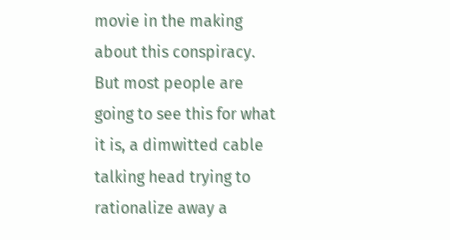movie in the making about this conspiracy. But most people are going to see this for what it is, a dimwitted cable talking head trying to rationalize away a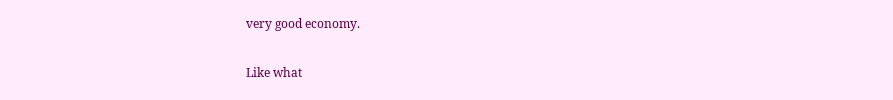very good economy.

Like what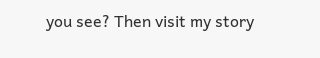you see? Then visit my story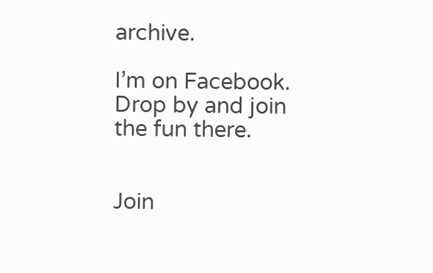archive.

I’m on Facebook. Drop by and join the fun there.


Join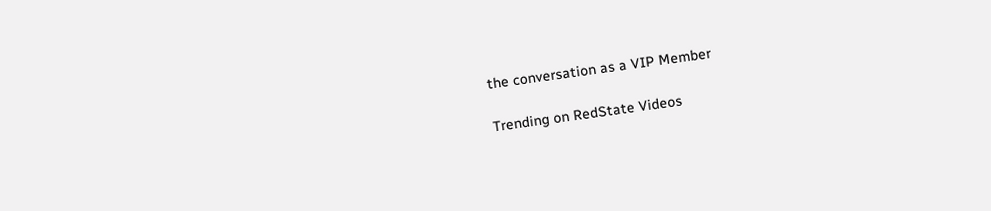the conversation as a VIP Member

Trending on RedState Videos